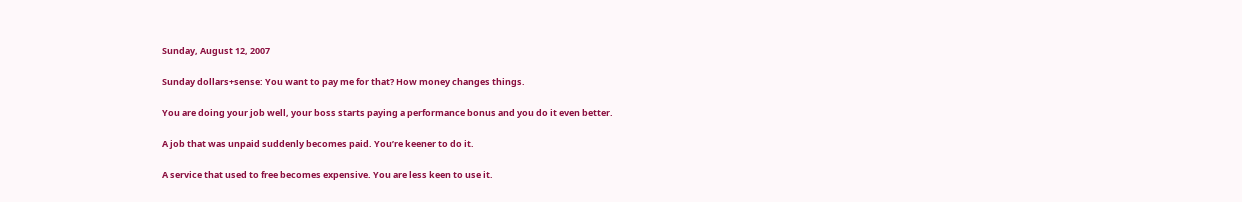Sunday, August 12, 2007

Sunday dollars+sense: You want to pay me for that? How money changes things.

You are doing your job well, your boss starts paying a performance bonus and you do it even better.

A job that was unpaid suddenly becomes paid. You’re keener to do it.

A service that used to free becomes expensive. You are less keen to use it.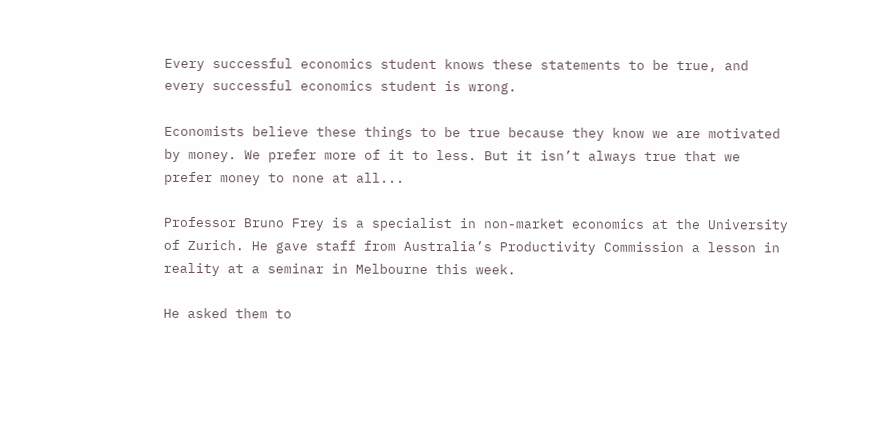Every successful economics student knows these statements to be true, and every successful economics student is wrong.

Economists believe these things to be true because they know we are motivated by money. We prefer more of it to less. But it isn’t always true that we prefer money to none at all...

Professor Bruno Frey is a specialist in non-market economics at the University of Zurich. He gave staff from Australia’s Productivity Commission a lesson in reality at a seminar in Melbourne this week.

He asked them to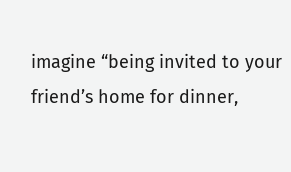imagine “being invited to your friend’s home for dinner,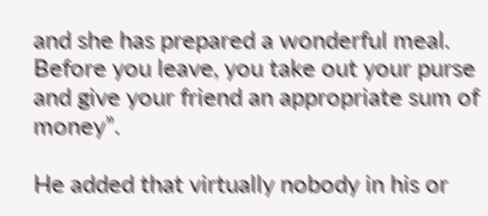and she has prepared a wonderful meal. Before you leave, you take out your purse and give your friend an appropriate sum of money”.

He added that virtually nobody in his or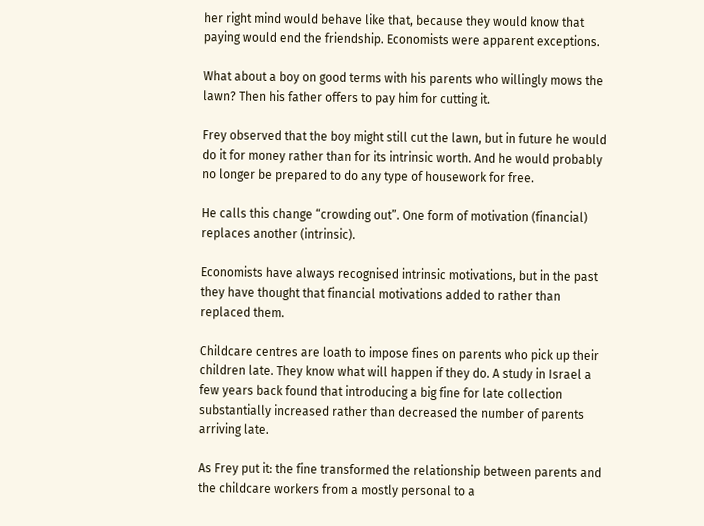her right mind would behave like that, because they would know that paying would end the friendship. Economists were apparent exceptions.

What about a boy on good terms with his parents who willingly mows the lawn? Then his father offers to pay him for cutting it.

Frey observed that the boy might still cut the lawn, but in future he would do it for money rather than for its intrinsic worth. And he would probably no longer be prepared to do any type of housework for free.

He calls this change “crowding out”. One form of motivation (financial) replaces another (intrinsic).

Economists have always recognised intrinsic motivations, but in the past they have thought that financial motivations added to rather than replaced them.

Childcare centres are loath to impose fines on parents who pick up their children late. They know what will happen if they do. A study in Israel a few years back found that introducing a big fine for late collection substantially increased rather than decreased the number of parents arriving late.

As Frey put it: the fine transformed the relationship between parents and the childcare workers from a mostly personal to a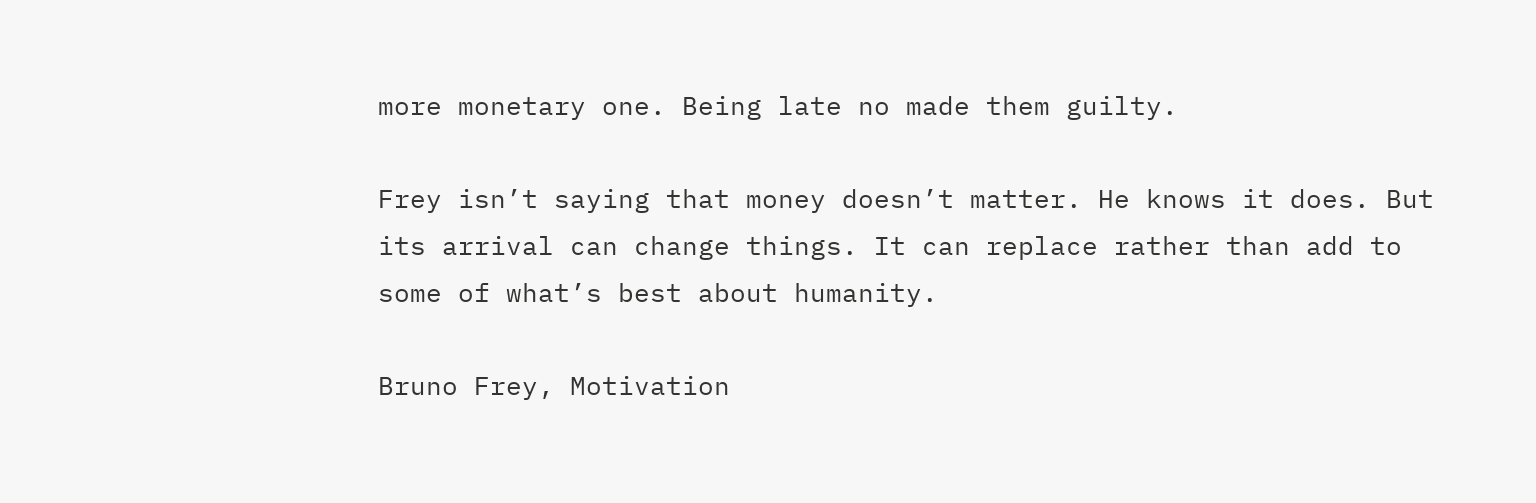more monetary one. Being late no made them guilty.

Frey isn’t saying that money doesn’t matter. He knows it does. But its arrival can change things. It can replace rather than add to some of what’s best about humanity.

Bruno Frey, Motivation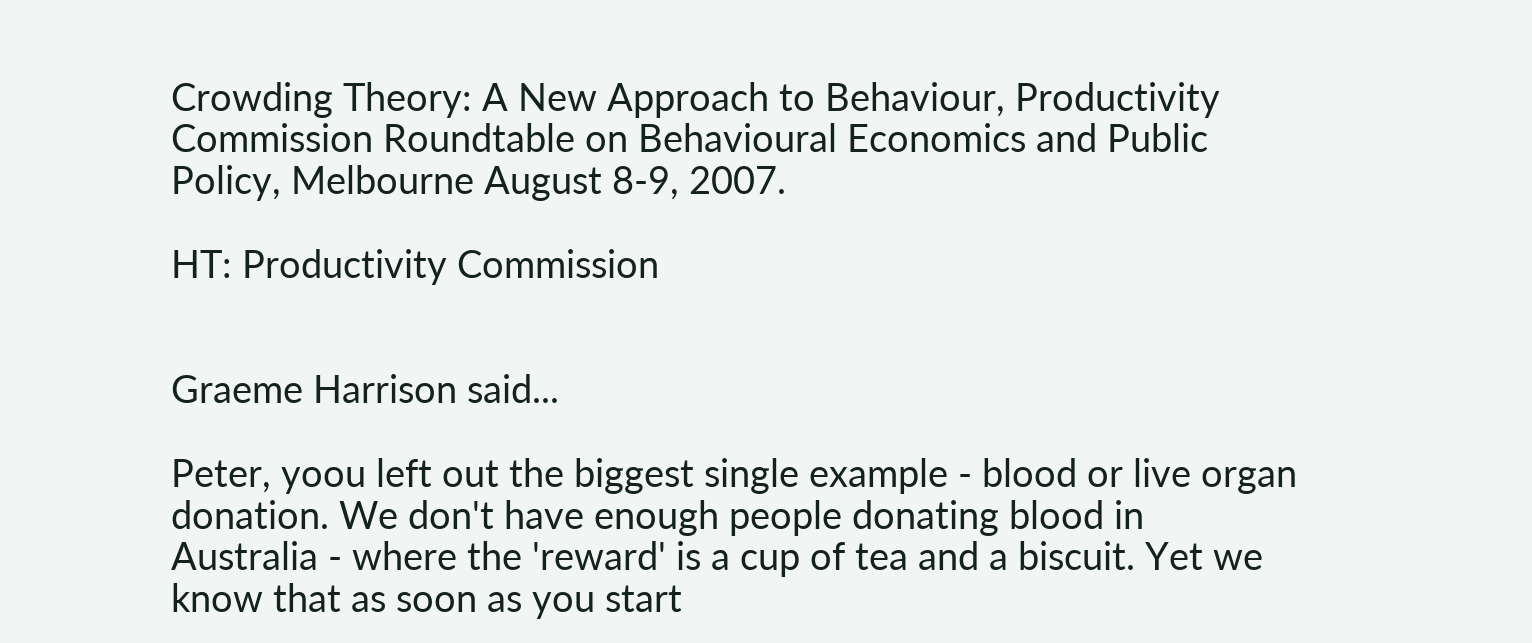Crowding Theory: A New Approach to Behaviour, Productivity Commission Roundtable on Behavioural Economics and Public Policy, Melbourne August 8-9, 2007.

HT: Productivity Commission


Graeme Harrison said...

Peter, yoou left out the biggest single example - blood or live organ donation. We don't have enough people donating blood in Australia - where the 'reward' is a cup of tea and a biscuit. Yet we know that as soon as you start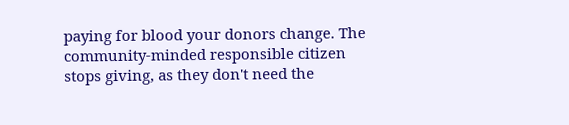paying for blood your donors change. The community-minded responsible citizen stops giving, as they don't need the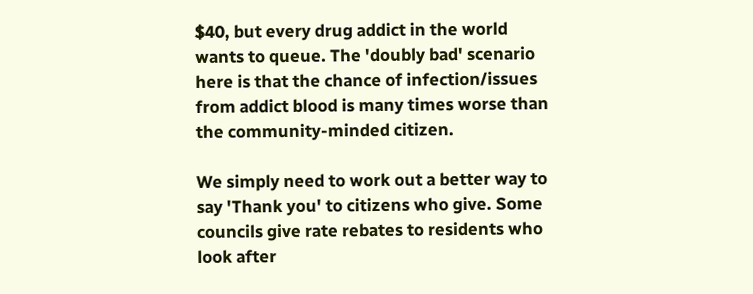$40, but every drug addict in the world wants to queue. The 'doubly bad' scenario here is that the chance of infection/issues from addict blood is many times worse than the community-minded citizen.

We simply need to work out a better way to say 'Thank you' to citizens who give. Some councils give rate rebates to residents who look after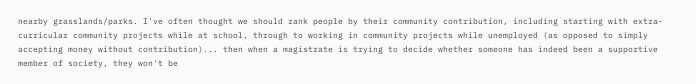nearby grasslands/parks. I've often thought we should rank people by their community contribution, including starting with extra-curricular community projects while at school, through to working in community projects while unemployed (as opposed to simply accepting money without contribution)... then when a magistrate is trying to decide whether someone has indeed been a supportive member of society, they won't be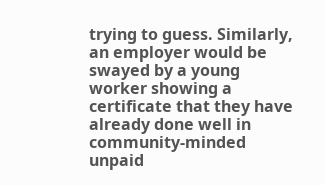trying to guess. Similarly, an employer would be swayed by a young worker showing a certificate that they have already done well in community-minded unpaid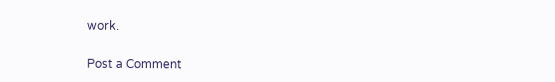work.

Post a Comment